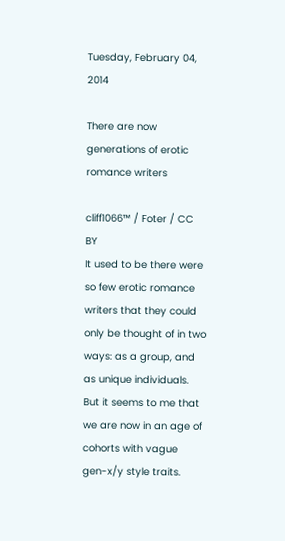Tuesday, February 04, 2014

There are now generations of erotic romance writers

cliff1066™ / Foter / CC BY
It used to be there were so few erotic romance writers that they could only be thought of in two ways: as a group, and as unique individuals.  But it seems to me that we are now in an age of cohorts with vague gen-x/y style traits.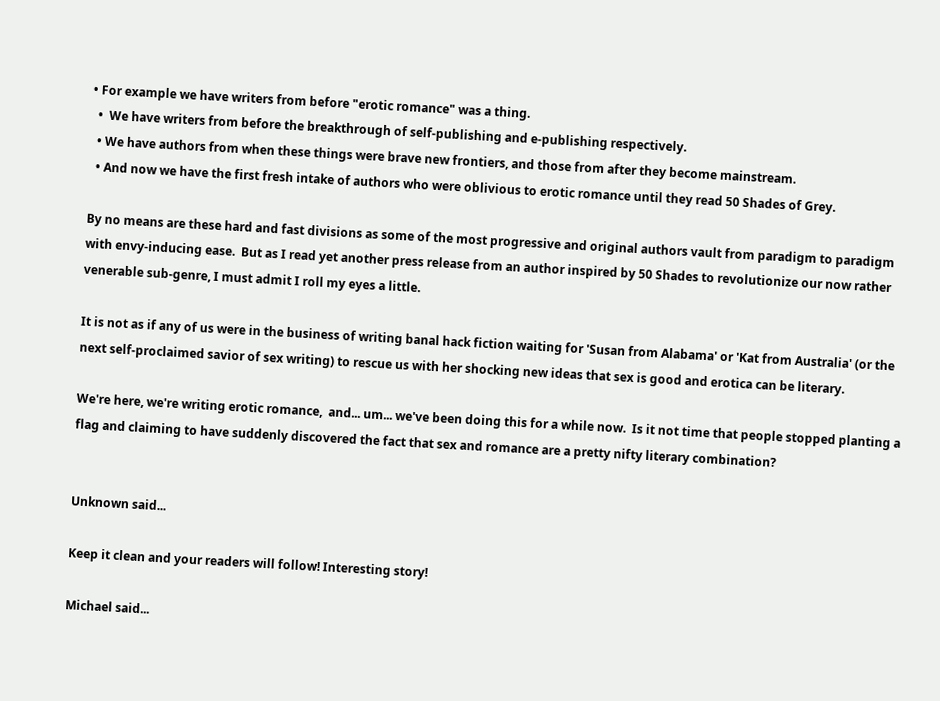• For example we have writers from before "erotic romance" was a thing.
  •  We have writers from before the breakthrough of self-publishing and e-publishing respectively.
  • We have authors from when these things were brave new frontiers, and those from after they become mainstream.
  • And now we have the first fresh intake of authors who were oblivious to erotic romance until they read 50 Shades of Grey.

By no means are these hard and fast divisions as some of the most progressive and original authors vault from paradigm to paradigm with envy-inducing ease.  But as I read yet another press release from an author inspired by 50 Shades to revolutionize our now rather venerable sub-genre, I must admit I roll my eyes a little.

It is not as if any of us were in the business of writing banal hack fiction waiting for 'Susan from Alabama' or 'Kat from Australia' (or the next self-proclaimed savior of sex writing) to rescue us with her shocking new ideas that sex is good and erotica can be literary.

We're here, we're writing erotic romance,  and... um... we've been doing this for a while now.  Is it not time that people stopped planting a flag and claiming to have suddenly discovered the fact that sex and romance are a pretty nifty literary combination?


Unknown said...

Keep it clean and your readers will follow! Interesting story!

Michael said...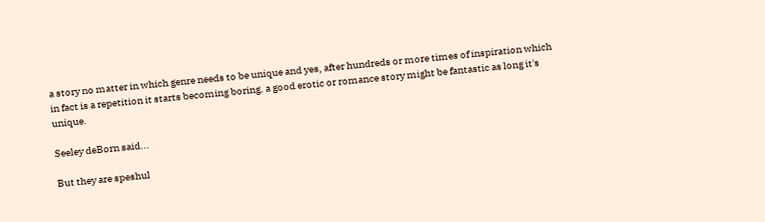a story no matter in which genre needs to be unique and yes, after hundreds or more times of inspiration which in fact is a repetition it starts becoming boring. a good erotic or romance story might be fantastic as long it's unique.

Seeley deBorn said...

But they are speshul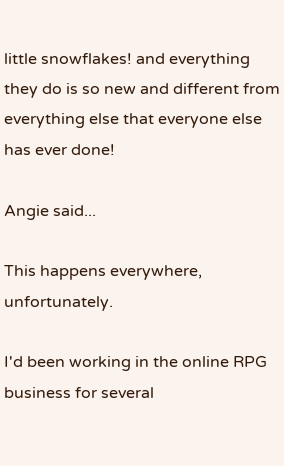little snowflakes! and everything they do is so new and different from everything else that everyone else has ever done!

Angie said...

This happens everywhere, unfortunately.

I'd been working in the online RPG business for several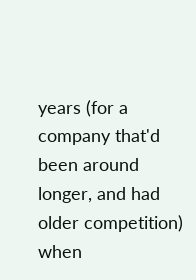years (for a company that'd been around longer, and had older competition) when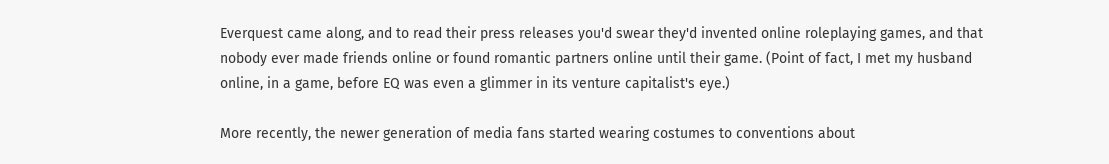Everquest came along, and to read their press releases you'd swear they'd invented online roleplaying games, and that nobody ever made friends online or found romantic partners online until their game. (Point of fact, I met my husband online, in a game, before EQ was even a glimmer in its venture capitalist's eye.)

More recently, the newer generation of media fans started wearing costumes to conventions about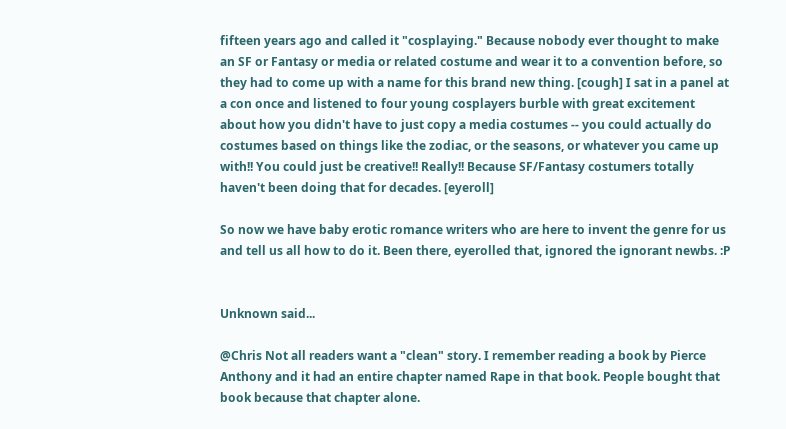fifteen years ago and called it "cosplaying." Because nobody ever thought to make an SF or Fantasy or media or related costume and wear it to a convention before, so they had to come up with a name for this brand new thing. [cough] I sat in a panel at a con once and listened to four young cosplayers burble with great excitement about how you didn't have to just copy a media costumes -- you could actually do costumes based on things like the zodiac, or the seasons, or whatever you came up with!! You could just be creative!! Really!! Because SF/Fantasy costumers totally haven't been doing that for decades. [eyeroll]

So now we have baby erotic romance writers who are here to invent the genre for us and tell us all how to do it. Been there, eyerolled that, ignored the ignorant newbs. :P


Unknown said...

@Chris Not all readers want a "clean" story. I remember reading a book by Pierce Anthony and it had an entire chapter named Rape in that book. People bought that book because that chapter alone.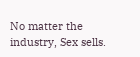No matter the industry, Sex sells.